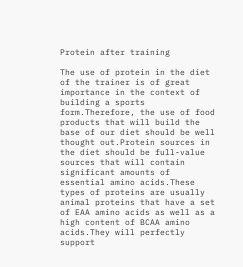Protein after training

The use of protein in the diet of the trainer is of great importance in the context of building a sports form.Therefore, the use of food products that will build the base of our diet should be well thought out.Protein sources in the diet should be full-value sources that will contain significant amounts of essential amino acids.These types of proteins are usually animal proteins that have a set of EAA amino acids as well as a high content of BCAA amino acids.They will perfectly support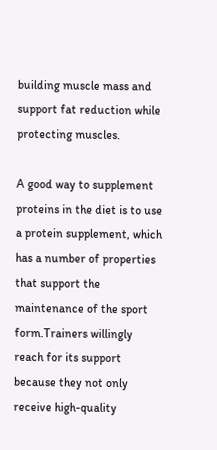building muscle mass and support fat reduction while protecting muscles.

A good way to supplement proteins in the diet is to use a protein supplement, which has a number of properties that support the maintenance of the sport form.Trainers willingly reach for its support because they not only receive high-quality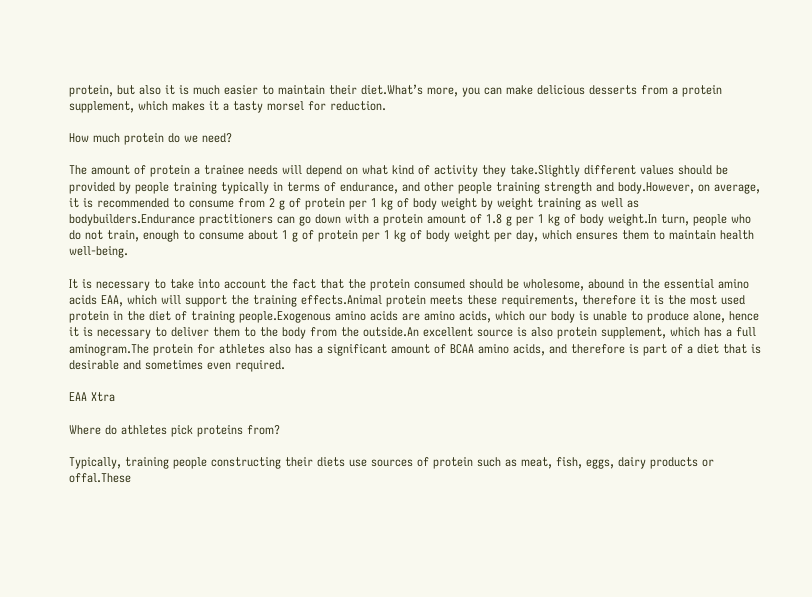protein, but also it is much easier to maintain their diet.What’s more, you can make delicious desserts from a protein supplement, which makes it a tasty morsel for reduction.

How much protein do we need?

The amount of protein a trainee needs will depend on what kind of activity they take.Slightly different values should be provided by people training typically in terms of endurance, and other people training strength and body.However, on average, it is recommended to consume from 2 g of protein per 1 kg of body weight by weight training as well as bodybuilders.Endurance practitioners can go down with a protein amount of 1.8 g per 1 kg of body weight.In turn, people who do not train, enough to consume about 1 g of protein per 1 kg of body weight per day, which ensures them to maintain health well-being.

It is necessary to take into account the fact that the protein consumed should be wholesome, abound in the essential amino acids EAA, which will support the training effects.Animal protein meets these requirements, therefore it is the most used protein in the diet of training people.Exogenous amino acids are amino acids, which our body is unable to produce alone, hence it is necessary to deliver them to the body from the outside.An excellent source is also protein supplement, which has a full aminogram.The protein for athletes also has a significant amount of BCAA amino acids, and therefore is part of a diet that is desirable and sometimes even required.

EAA Xtra

Where do athletes pick proteins from?

Typically, training people constructing their diets use sources of protein such as meat, fish, eggs, dairy products or offal.These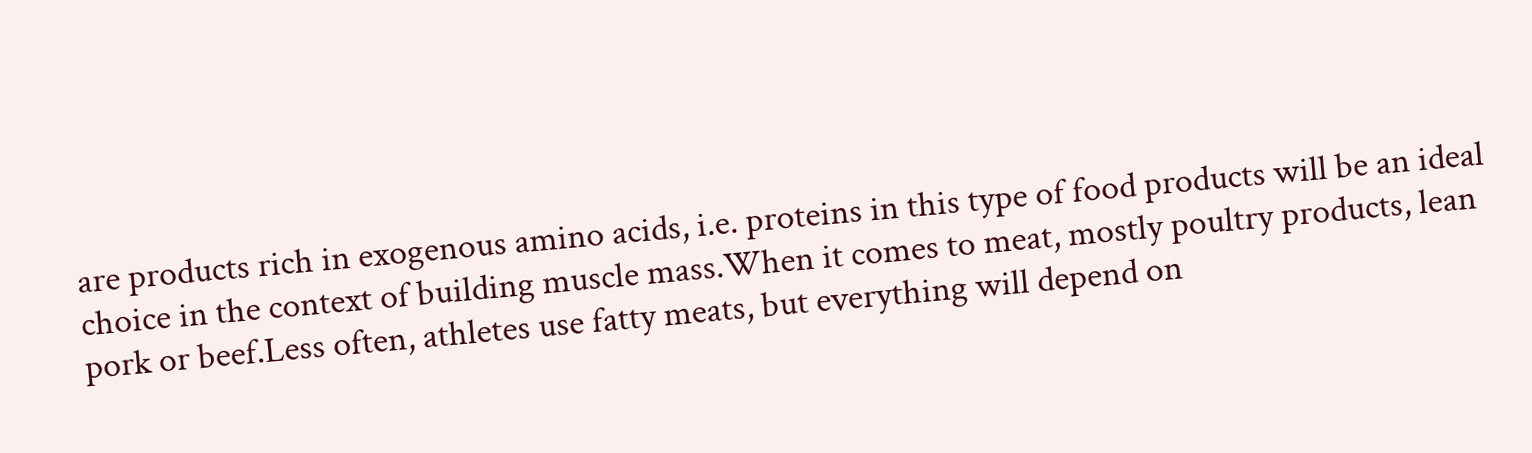are products rich in exogenous amino acids, i.e. proteins in this type of food products will be an ideal choice in the context of building muscle mass.When it comes to meat, mostly poultry products, lean pork or beef.Less often, athletes use fatty meats, but everything will depend on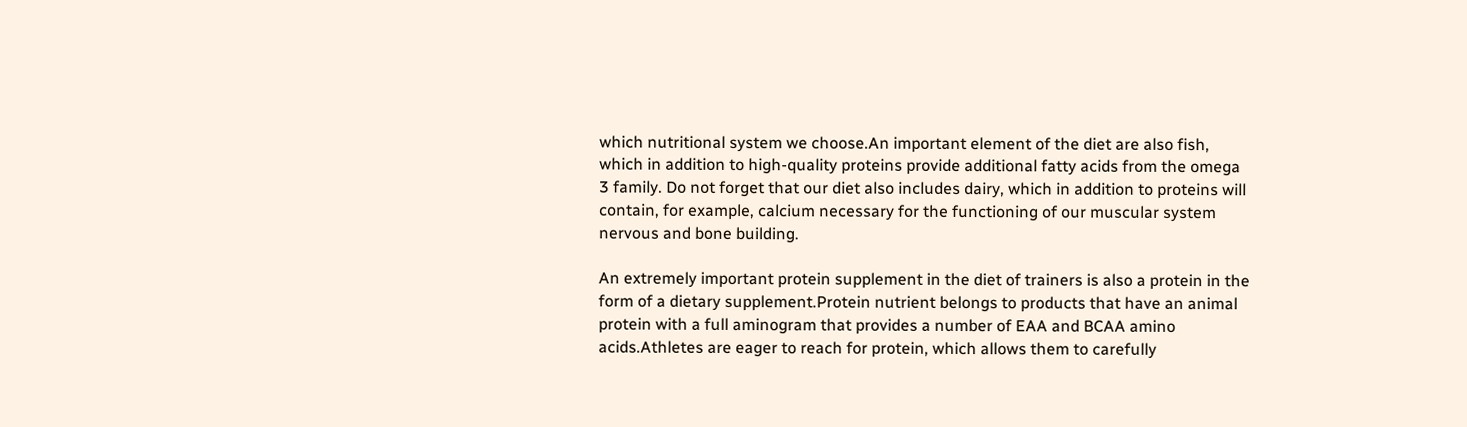which nutritional system we choose.An important element of the diet are also fish, which in addition to high-quality proteins provide additional fatty acids from the omega 3 family. Do not forget that our diet also includes dairy, which in addition to proteins will contain, for example, calcium necessary for the functioning of our muscular system nervous and bone building.

An extremely important protein supplement in the diet of trainers is also a protein in the form of a dietary supplement.Protein nutrient belongs to products that have an animal protein with a full aminogram that provides a number of EAA and BCAA amino acids.Athletes are eager to reach for protein, which allows them to carefully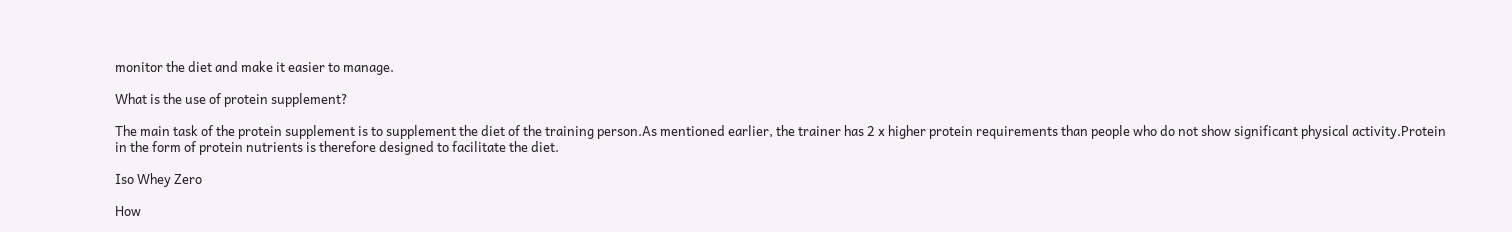monitor the diet and make it easier to manage.

What is the use of protein supplement?

The main task of the protein supplement is to supplement the diet of the training person.As mentioned earlier, the trainer has 2 x higher protein requirements than people who do not show significant physical activity.Protein in the form of protein nutrients is therefore designed to facilitate the diet.

Iso Whey Zero

How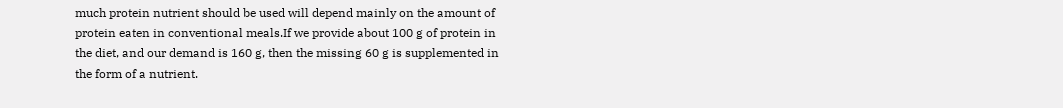much protein nutrient should be used will depend mainly on the amount of protein eaten in conventional meals.If we provide about 100 g of protein in the diet, and our demand is 160 g, then the missing 60 g is supplemented in the form of a nutrient.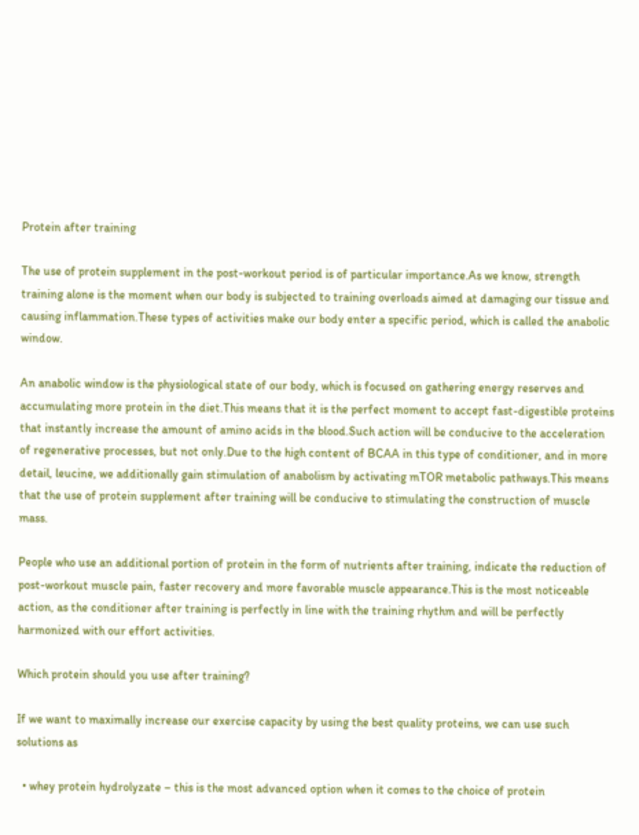Protein after training

The use of protein supplement in the post-workout period is of particular importance.As we know, strength training alone is the moment when our body is subjected to training overloads aimed at damaging our tissue and causing inflammation.These types of activities make our body enter a specific period, which is called the anabolic window.

An anabolic window is the physiological state of our body, which is focused on gathering energy reserves and accumulating more protein in the diet.This means that it is the perfect moment to accept fast-digestible proteins that instantly increase the amount of amino acids in the blood.Such action will be conducive to the acceleration of regenerative processes, but not only.Due to the high content of BCAA in this type of conditioner, and in more detail, leucine, we additionally gain stimulation of anabolism by activating mTOR metabolic pathways.This means that the use of protein supplement after training will be conducive to stimulating the construction of muscle mass.

People who use an additional portion of protein in the form of nutrients after training, indicate the reduction of post-workout muscle pain, faster recovery and more favorable muscle appearance.This is the most noticeable action, as the conditioner after training is perfectly in line with the training rhythm and will be perfectly harmonized with our effort activities.

Which protein should you use after training?

If we want to maximally increase our exercise capacity by using the best quality proteins, we can use such solutions as

  • whey protein hydrolyzate – this is the most advanced option when it comes to the choice of protein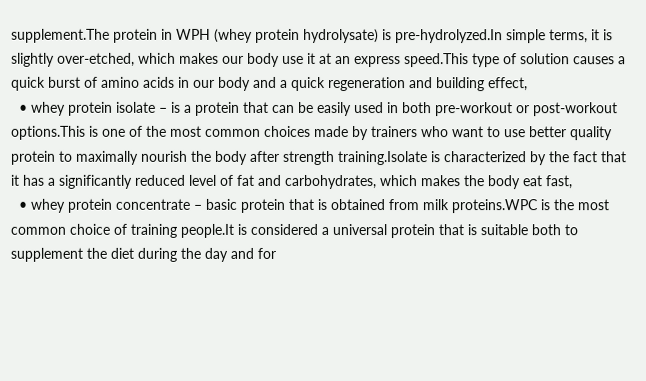supplement.The protein in WPH (whey protein hydrolysate) is pre-hydrolyzed.In simple terms, it is slightly over-etched, which makes our body use it at an express speed.This type of solution causes a quick burst of amino acids in our body and a quick regeneration and building effect,
  • whey protein isolate – is a protein that can be easily used in both pre-workout or post-workout options.This is one of the most common choices made by trainers who want to use better quality protein to maximally nourish the body after strength training.Isolate is characterized by the fact that it has a significantly reduced level of fat and carbohydrates, which makes the body eat fast,
  • whey protein concentrate – basic protein that is obtained from milk proteins.WPC is the most common choice of training people.It is considered a universal protein that is suitable both to supplement the diet during the day and for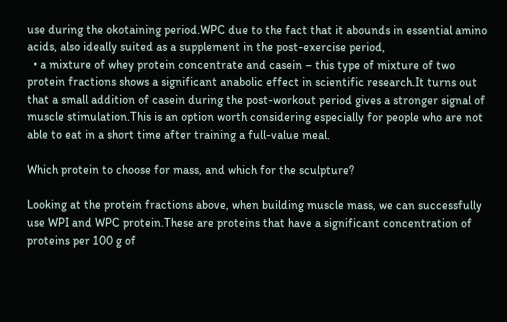use during the okotaining period.WPC due to the fact that it abounds in essential amino acids, also ideally suited as a supplement in the post-exercise period,
  • a mixture of whey protein concentrate and casein – this type of mixture of two protein fractions shows a significant anabolic effect in scientific research.It turns out that a small addition of casein during the post-workout period gives a stronger signal of muscle stimulation.This is an option worth considering especially for people who are not able to eat in a short time after training a full-value meal.

Which protein to choose for mass, and which for the sculpture?

Looking at the protein fractions above, when building muscle mass, we can successfully use WPI and WPC protein.These are proteins that have a significant concentration of proteins per 100 g of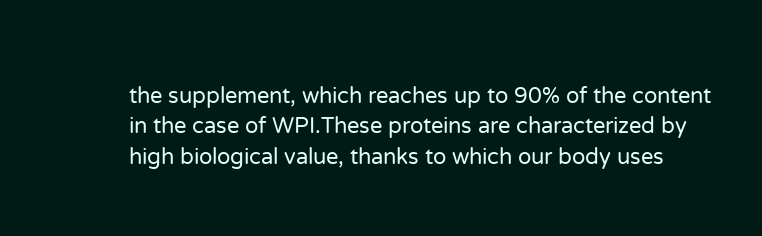the supplement, which reaches up to 90% of the content in the case of WPI.These proteins are characterized by high biological value, thanks to which our body uses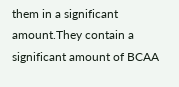them in a significant amount.They contain a significant amount of BCAA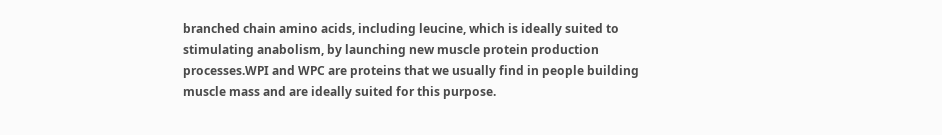branched chain amino acids, including leucine, which is ideally suited to stimulating anabolism, by launching new muscle protein production processes.WPI and WPC are proteins that we usually find in people building muscle mass and are ideally suited for this purpose.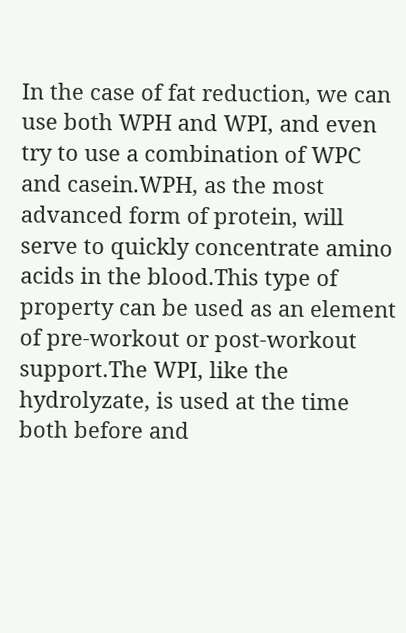In the case of fat reduction, we can use both WPH and WPI, and even try to use a combination of WPC and casein.WPH, as the most advanced form of protein, will serve to quickly concentrate amino acids in the blood.This type of property can be used as an element of pre-workout or post-workout support.The WPI, like the hydrolyzate, is used at the time both before and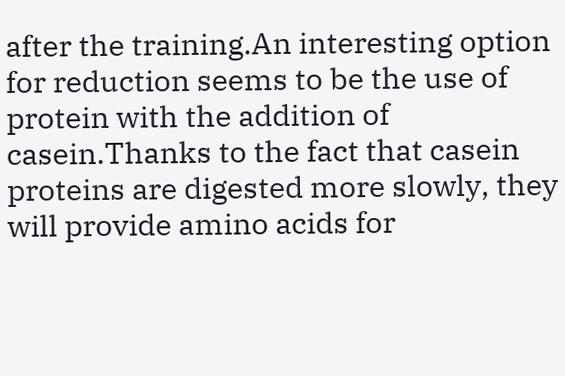after the training.An interesting option for reduction seems to be the use of protein with the addition of casein.Thanks to the fact that casein proteins are digested more slowly, they will provide amino acids for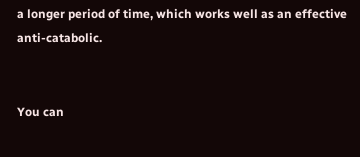a longer period of time, which works well as an effective anti-catabolic.


You can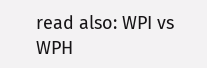read also: WPI vs WPH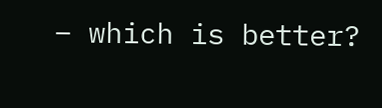– which is better?